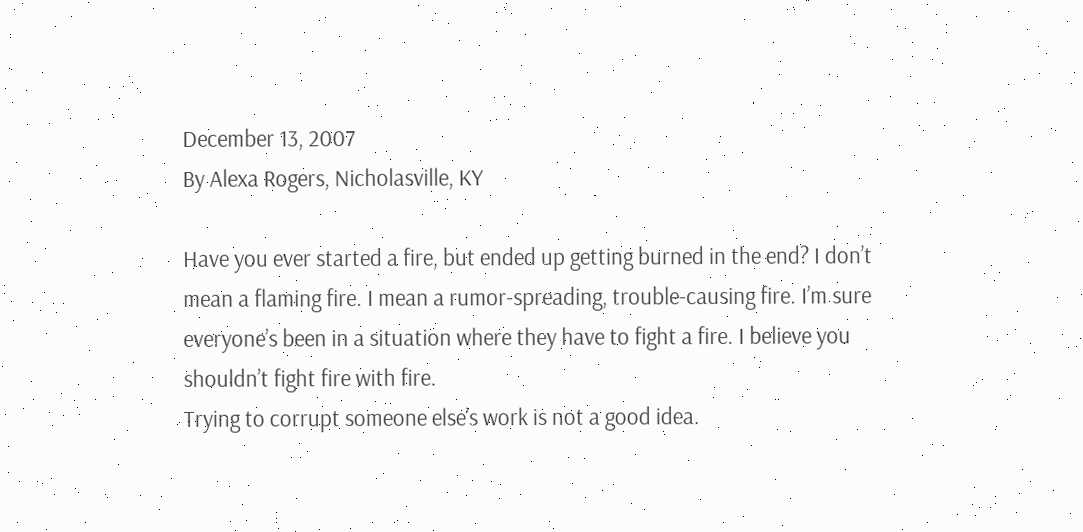December 13, 2007
By Alexa Rogers, Nicholasville, KY

Have you ever started a fire, but ended up getting burned in the end? I don’t mean a flaming fire. I mean a rumor-spreading, trouble-causing fire. I’m sure everyone’s been in a situation where they have to fight a fire. I believe you shouldn’t fight fire with fire.
Trying to corrupt someone else’s work is not a good idea.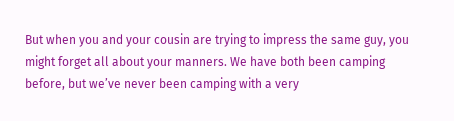But when you and your cousin are trying to impress the same guy, you might forget all about your manners. We have both been camping before, but we’ve never been camping with a very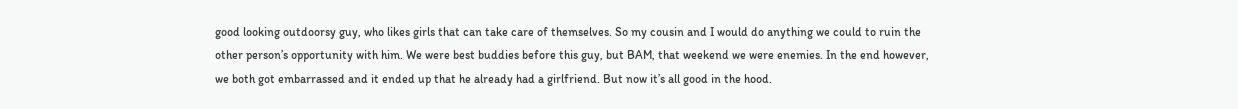good looking outdoorsy guy, who likes girls that can take care of themselves. So my cousin and I would do anything we could to ruin the other person’s opportunity with him. We were best buddies before this guy, but BAM, that weekend we were enemies. In the end however, we both got embarrassed and it ended up that he already had a girlfriend. But now it’s all good in the hood.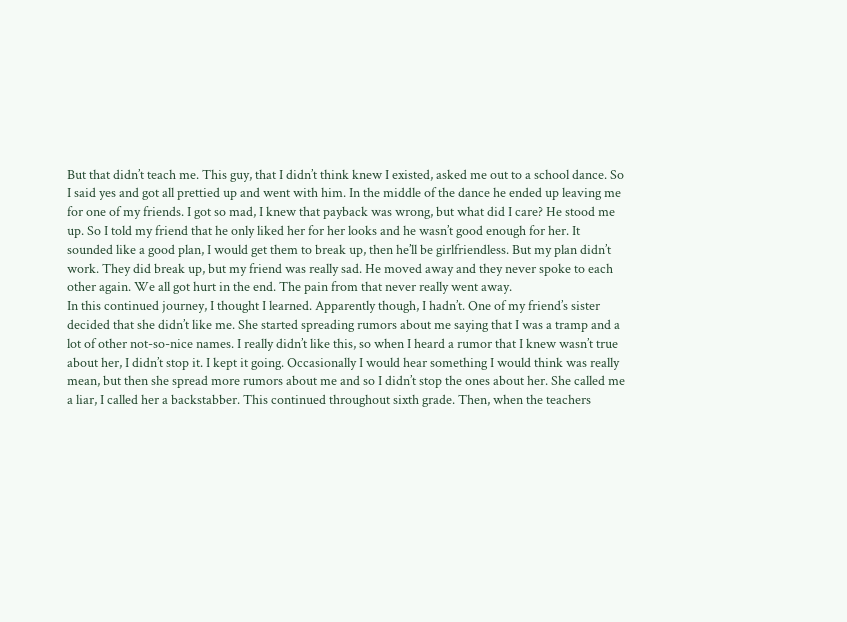But that didn’t teach me. This guy, that I didn’t think knew I existed, asked me out to a school dance. So I said yes and got all prettied up and went with him. In the middle of the dance he ended up leaving me for one of my friends. I got so mad, I knew that payback was wrong, but what did I care? He stood me up. So I told my friend that he only liked her for her looks and he wasn’t good enough for her. It sounded like a good plan, I would get them to break up, then he’ll be girlfriendless. But my plan didn’t work. They did break up, but my friend was really sad. He moved away and they never spoke to each other again. We all got hurt in the end. The pain from that never really went away.
In this continued journey, I thought I learned. Apparently though, I hadn’t. One of my friend’s sister decided that she didn’t like me. She started spreading rumors about me saying that I was a tramp and a lot of other not-so-nice names. I really didn’t like this, so when I heard a rumor that I knew wasn’t true about her, I didn’t stop it. I kept it going. Occasionally I would hear something I would think was really mean, but then she spread more rumors about me and so I didn’t stop the ones about her. She called me a liar, I called her a backstabber. This continued throughout sixth grade. Then, when the teachers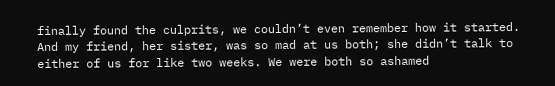finally found the culprits, we couldn’t even remember how it started. And my friend, her sister, was so mad at us both; she didn’t talk to either of us for like two weeks. We were both so ashamed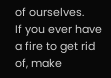of ourselves.
If you ever have a fire to get rid of, make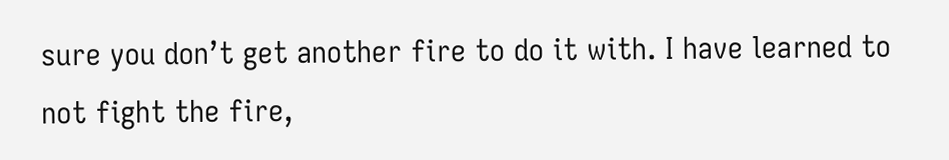sure you don’t get another fire to do it with. I have learned to not fight the fire,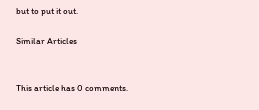but to put it out.

Similar Articles


This article has 0 comments.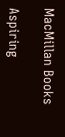MacMillan Books

Aspiring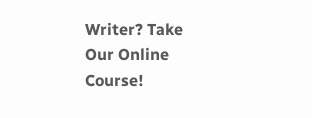Writer? Take Our Online Course!